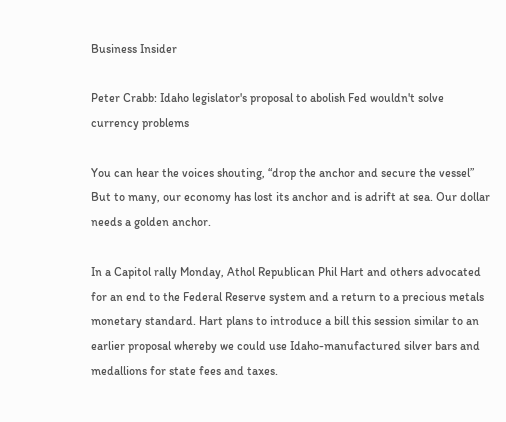Business Insider

Peter Crabb: Idaho legislator's proposal to abolish Fed wouldn't solve currency problems

You can hear the voices shouting, “drop the anchor and secure the vessel” But to many, our economy has lost its anchor and is adrift at sea. Our dollar needs a golden anchor.

In a Capitol rally Monday, Athol Republican Phil Hart and others advocated for an end to the Federal Reserve system and a return to a precious metals monetary standard. Hart plans to introduce a bill this session similar to an earlier proposal whereby we could use Idaho-manufactured silver bars and medallions for state fees and taxes.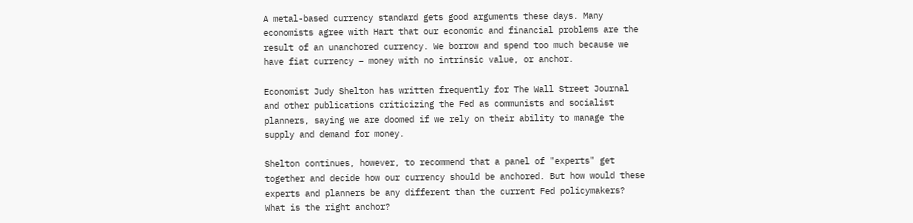A metal-based currency standard gets good arguments these days. Many economists agree with Hart that our economic and financial problems are the result of an unanchored currency. We borrow and spend too much because we have fiat currency – money with no intrinsic value, or anchor.

Economist Judy Shelton has written frequently for The Wall Street Journal and other publications criticizing the Fed as communists and socialist planners, saying we are doomed if we rely on their ability to manage the supply and demand for money.

Shelton continues, however, to recommend that a panel of "experts" get together and decide how our currency should be anchored. But how would these experts and planners be any different than the current Fed policymakers? What is the right anchor?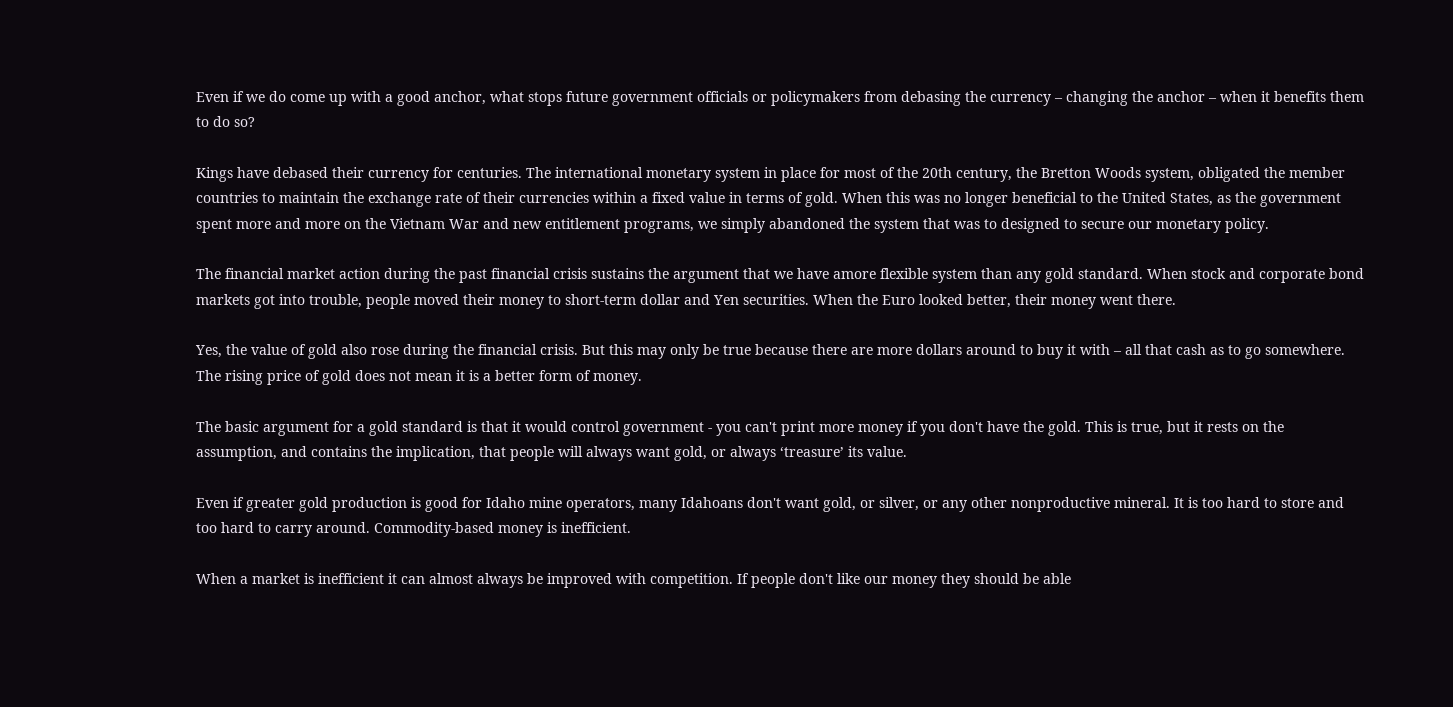Even if we do come up with a good anchor, what stops future government officials or policymakers from debasing the currency – changing the anchor – when it benefits them to do so?

Kings have debased their currency for centuries. The international monetary system in place for most of the 20th century, the Bretton Woods system, obligated the member countries to maintain the exchange rate of their currencies within a fixed value in terms of gold. When this was no longer beneficial to the United States, as the government spent more and more on the Vietnam War and new entitlement programs, we simply abandoned the system that was to designed to secure our monetary policy.

The financial market action during the past financial crisis sustains the argument that we have amore flexible system than any gold standard. When stock and corporate bond markets got into trouble, people moved their money to short-term dollar and Yen securities. When the Euro looked better, their money went there.

Yes, the value of gold also rose during the financial crisis. But this may only be true because there are more dollars around to buy it with – all that cash as to go somewhere. The rising price of gold does not mean it is a better form of money.

The basic argument for a gold standard is that it would control government - you can't print more money if you don't have the gold. This is true, but it rests on the assumption, and contains the implication, that people will always want gold, or always ‘treasure’ its value.

Even if greater gold production is good for Idaho mine operators, many Idahoans don't want gold, or silver, or any other nonproductive mineral. It is too hard to store and too hard to carry around. Commodity-based money is inefficient.

When a market is inefficient it can almost always be improved with competition. If people don't like our money they should be able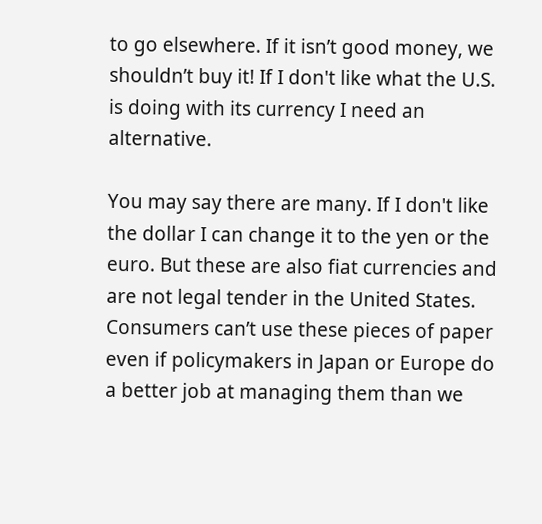to go elsewhere. If it isn’t good money, we shouldn’t buy it! If I don't like what the U.S. is doing with its currency I need an alternative.

You may say there are many. If I don't like the dollar I can change it to the yen or the euro. But these are also fiat currencies and are not legal tender in the United States. Consumers can’t use these pieces of paper even if policymakers in Japan or Europe do a better job at managing them than we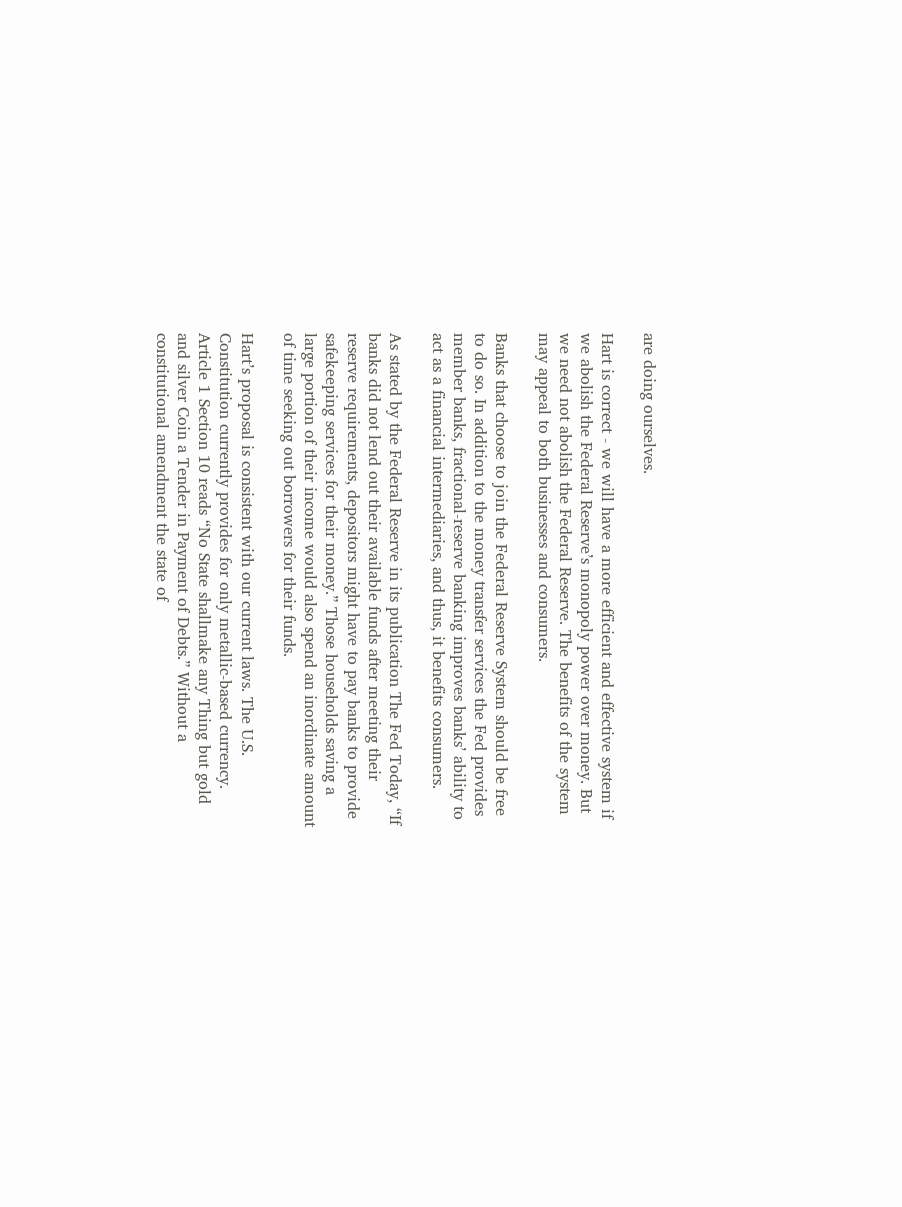are doing ourselves.

Hart is correct - we will have a more efficient and effective system if we abolish the Federal Reserve’s monopoly power over money. But we need not abolish the Federal Reserve. The benefits of the system may appeal to both businesses and consumers.

Banks that choose to join the Federal Reserve System should be free to do so. In addition to the money transfer services the Fed provides member banks, fractional-reserve banking improves banks’ ability to act as a financial intermediaries, and thus, it benefits consumers.

As stated by the Federal Reserve in its publication The Fed Today, “If banks did not lend out their available funds after meeting their reserve requirements, depositors might have to pay banks to provide safekeeping services for their money.” Those households saving a large portion of their income would also spend an inordinate amount of time seeking out borrowers for their funds.

Hart’s proposal is consistent with our current laws. The U.S. Constitution currently provides for only metallic-based currency. Article 1 Section 10 reads “No State shallmake any Thing but gold and silver Coin a Tender in Payment of Debts.” Without a constitutional amendment the state of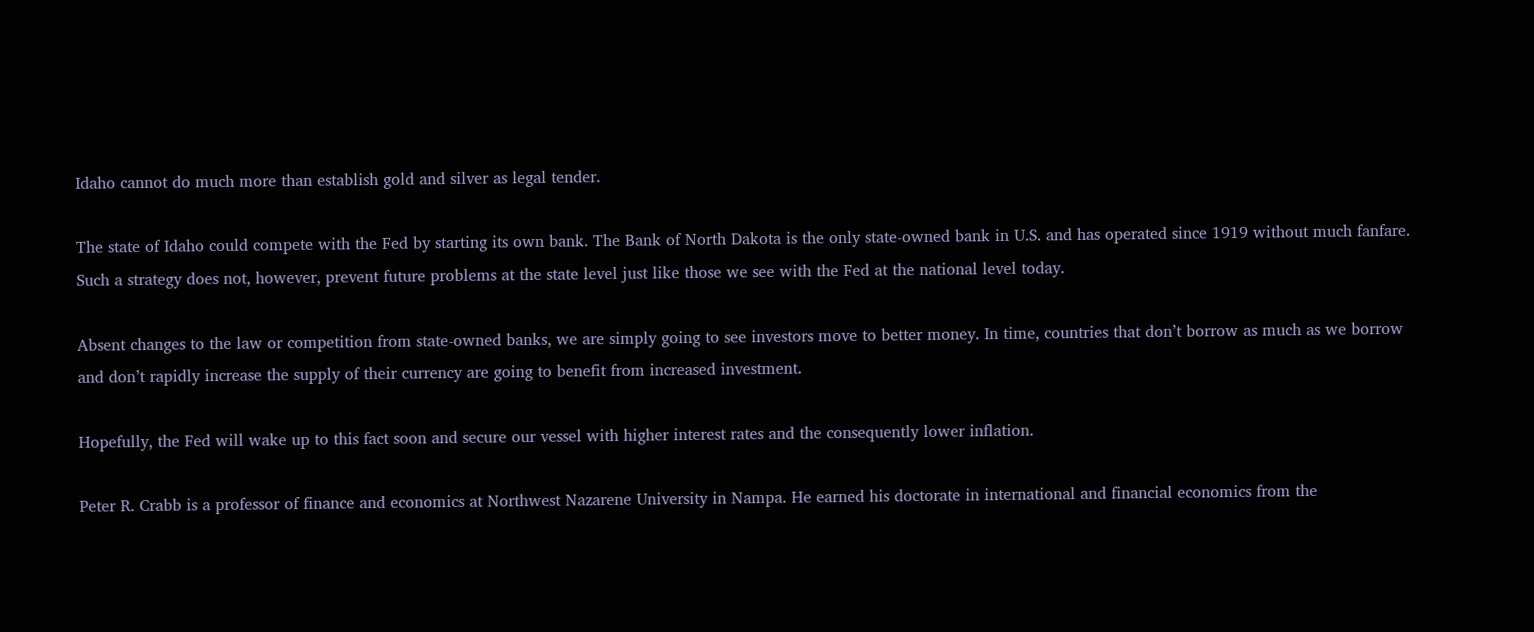Idaho cannot do much more than establish gold and silver as legal tender.

The state of Idaho could compete with the Fed by starting its own bank. The Bank of North Dakota is the only state-owned bank in U.S. and has operated since 1919 without much fanfare. Such a strategy does not, however, prevent future problems at the state level just like those we see with the Fed at the national level today.

Absent changes to the law or competition from state-owned banks, we are simply going to see investors move to better money. In time, countries that don’t borrow as much as we borrow and don’t rapidly increase the supply of their currency are going to benefit from increased investment.

Hopefully, the Fed will wake up to this fact soon and secure our vessel with higher interest rates and the consequently lower inflation.

Peter R. Crabb is a professor of finance and economics at Northwest Nazarene University in Nampa. He earned his doctorate in international and financial economics from the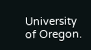University of Oregon.